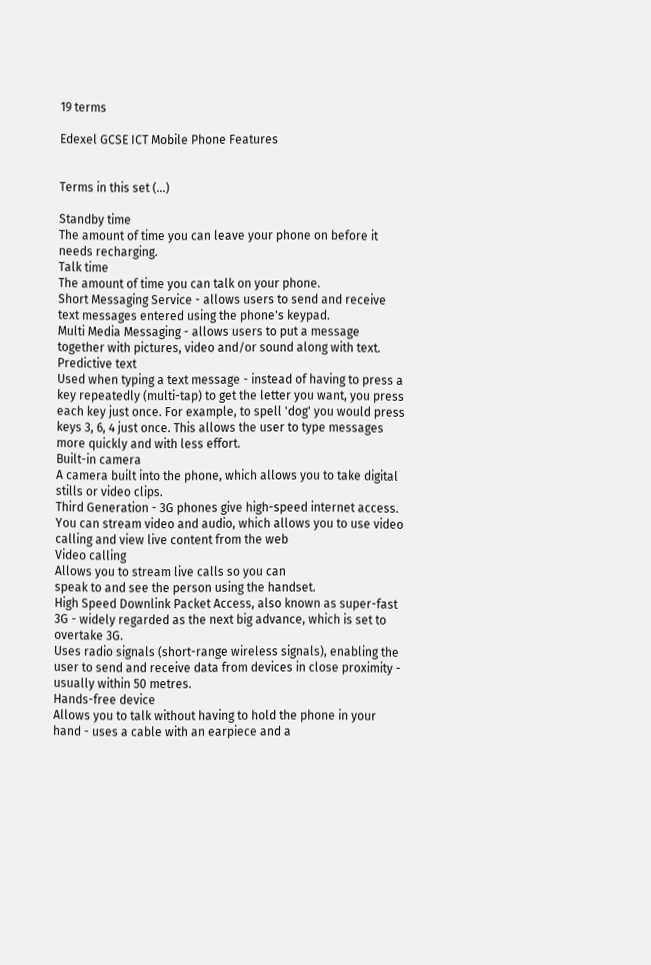19 terms

Edexel GCSE ICT Mobile Phone Features


Terms in this set (...)

Standby time
The amount of time you can leave your phone on before it needs recharging.
Talk time
The amount of time you can talk on your phone.
Short Messaging Service - allows users to send and receive text messages entered using the phone's keypad.
Multi Media Messaging - allows users to put a message together with pictures, video and/or sound along with text.
Predictive text
Used when typing a text message - instead of having to press a key repeatedly (multi-tap) to get the letter you want, you press each key just once. For example, to spell 'dog' you would press keys 3, 6, 4 just once. This allows the user to type messages more quickly and with less effort.
Built-in camera
A camera built into the phone, which allows you to take digital stills or video clips.
Third Generation - 3G phones give high-speed internet access. You can stream video and audio, which allows you to use video calling and view live content from the web
Video calling
Allows you to stream live calls so you can
speak to and see the person using the handset.
High Speed Downlink Packet Access, also known as super-fast 3G - widely regarded as the next big advance, which is set to overtake 3G.
Uses radio signals (short-range wireless signals), enabling the user to send and receive data from devices in close proximity - usually within 50 metres.
Hands-free device
Allows you to talk without having to hold the phone in your hand - uses a cable with an earpiece and a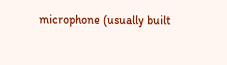microphone (usually built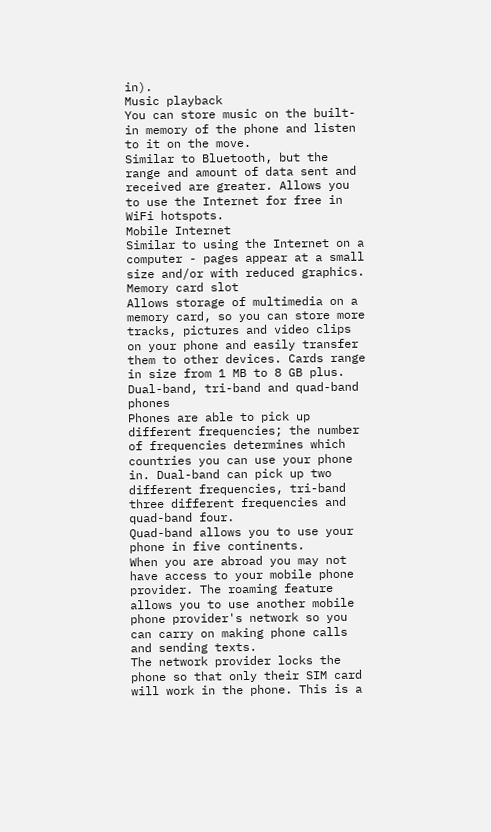in).
Music playback
You can store music on the built-in memory of the phone and listen to it on the move.
Similar to Bluetooth, but the range and amount of data sent and received are greater. Allows you to use the Internet for free in WiFi hotspots.
Mobile Internet
Similar to using the Internet on a computer - pages appear at a small size and/or with reduced graphics.
Memory card slot
Allows storage of multimedia on a memory card, so you can store more tracks, pictures and video clips on your phone and easily transfer them to other devices. Cards range in size from 1 MB to 8 GB plus.
Dual-band, tri-band and quad-band phones
Phones are able to pick up different frequencies; the number of frequencies determines which countries you can use your phone in. Dual-band can pick up two different frequencies, tri-band three different frequencies and quad-band four.
Quad-band allows you to use your phone in five continents.
When you are abroad you may not have access to your mobile phone provider. The roaming feature allows you to use another mobile phone provider's network so you can carry on making phone calls and sending texts.
The network provider locks the phone so that only their SIM card will work in the phone. This is a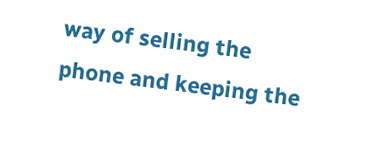way of selling the phone and keeping the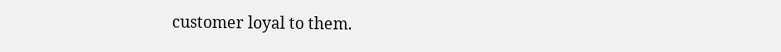customer loyal to them.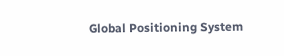Global Positioning System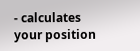- calculates your position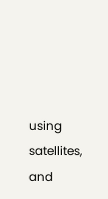using satellites, and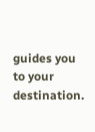guides you to your destination.